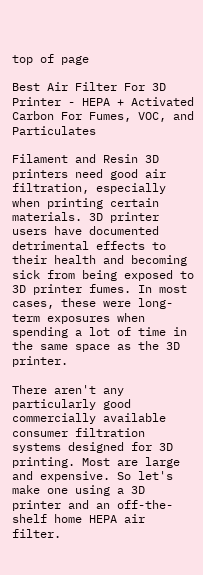top of page

Best Air Filter For 3D Printer - HEPA + Activated Carbon For Fumes, VOC, and Particulates

Filament and Resin 3D printers need good air filtration, especially when printing certain materials. 3D printer users have documented detrimental effects to their health and becoming sick from being exposed to 3D printer fumes. In most cases, these were long-term exposures when spending a lot of time in the same space as the 3D printer.

There aren't any particularly good commercially available consumer filtration systems designed for 3D printing. Most are large and expensive. So let's make one using a 3D printer and an off-the-shelf home HEPA air filter.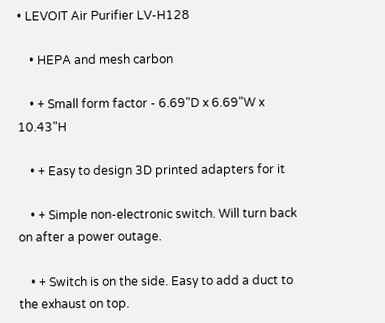• LEVOIT Air Purifier LV-H128

    • HEPA and mesh carbon

    • + Small form factor - 6.69"D x 6.69"W x 10.43"H

    • + Easy to design 3D printed adapters for it

    • + Simple non-electronic switch. Will turn back on after a power outage.

    • + Switch is on the side. Easy to add a duct to the exhaust on top.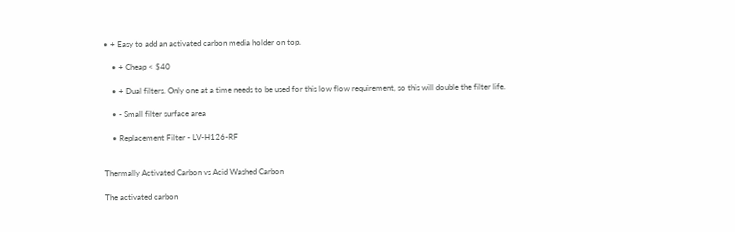• + Easy to add an activated carbon media holder on top.

    • + Cheap < $40

    • + Dual filters. Only one at a time needs to be used for this low flow requirement, so this will double the filter life.

    • - Small filter surface area

    • Replacement Filter - LV-H126-RF


Thermally Activated Carbon vs Acid Washed Carbon

The activated carbon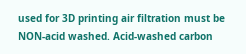used for 3D printing air filtration must be NON-acid washed. Acid-washed carbon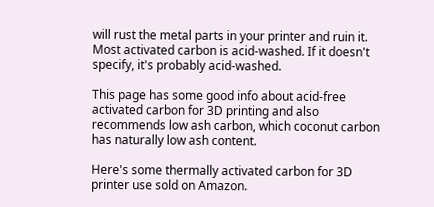will rust the metal parts in your printer and ruin it. Most activated carbon is acid-washed. If it doesn't specify, it's probably acid-washed.

This page has some good info about acid-free activated carbon for 3D printing and also recommends low ash carbon, which coconut carbon has naturally low ash content.

Here's some thermally activated carbon for 3D printer use sold on Amazon.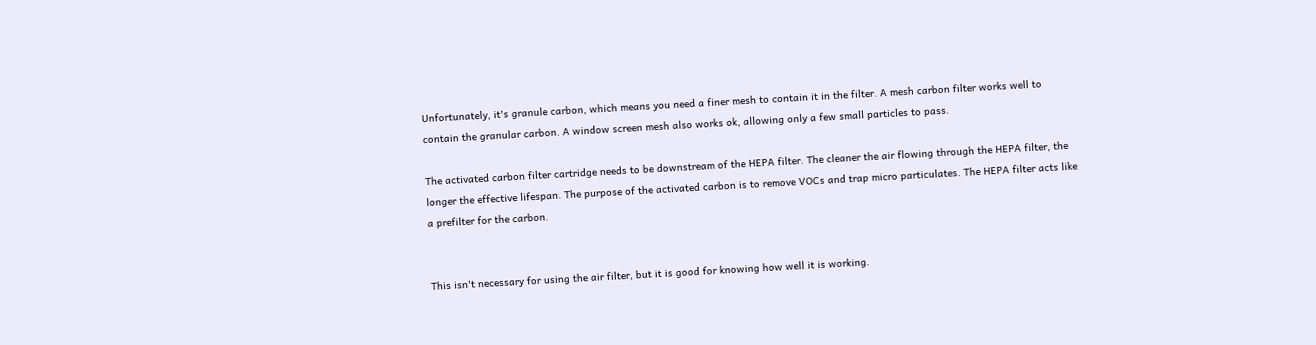Unfortunately, it's granule carbon, which means you need a finer mesh to contain it in the filter. A mesh carbon filter works well to contain the granular carbon. A window screen mesh also works ok, allowing only a few small particles to pass.

The activated carbon filter cartridge needs to be downstream of the HEPA filter. The cleaner the air flowing through the HEPA filter, the longer the effective lifespan. The purpose of the activated carbon is to remove VOCs and trap micro particulates. The HEPA filter acts like a prefilter for the carbon.


This isn't necessary for using the air filter, but it is good for knowing how well it is working.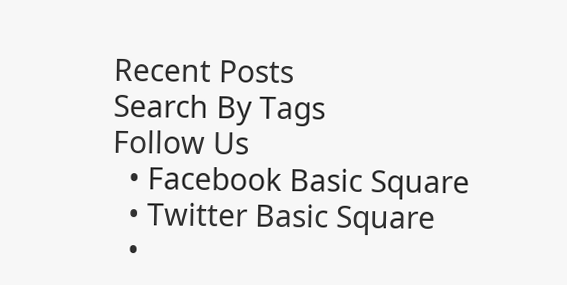Recent Posts
Search By Tags
Follow Us
  • Facebook Basic Square
  • Twitter Basic Square
  •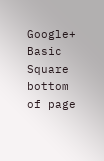Google+ Basic Square
bottom of page